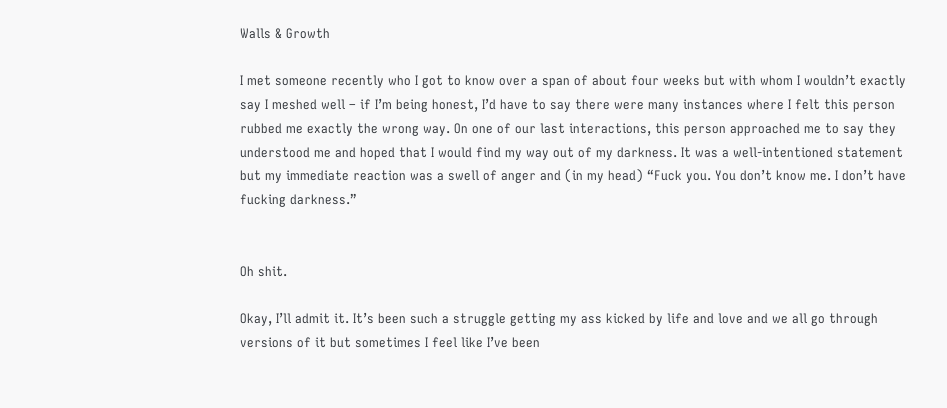Walls & Growth

I met someone recently who I got to know over a span of about four weeks but with whom I wouldn’t exactly say I meshed well – if I’m being honest, I’d have to say there were many instances where I felt this person rubbed me exactly the wrong way. On one of our last interactions, this person approached me to say they understood me and hoped that I would find my way out of my darkness. It was a well-intentioned statement but my immediate reaction was a swell of anger and (in my head) “Fuck you. You don’t know me. I don’t have fucking darkness.”


Oh shit.

Okay, I’ll admit it. It’s been such a struggle getting my ass kicked by life and love and we all go through versions of it but sometimes I feel like I’ve been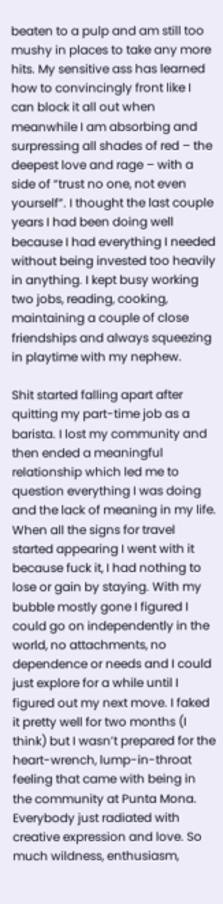beaten to a pulp and am still too mushy in places to take any more hits. My sensitive ass has learned how to convincingly front like I can block it all out when meanwhile I am absorbing and surpressing all shades of red – the deepest love and rage – with a side of “trust no one, not even yourself”. I thought the last couple years I had been doing well because I had everything I needed without being invested too heavily in anything. I kept busy working two jobs, reading, cooking, maintaining a couple of close friendships and always squeezing in playtime with my nephew.

Shit started falling apart after quitting my part-time job as a barista. I lost my community and then ended a meaningful relationship which led me to question everything I was doing and the lack of meaning in my life. When all the signs for travel started appearing I went with it because fuck it, I had nothing to lose or gain by staying. With my bubble mostly gone I figured I could go on independently in the world, no attachments, no dependence or needs and I could just explore for a while until I figured out my next move. I faked it pretty well for two months (I think) but I wasn’t prepared for the heart-wrench, lump-in-throat feeling that came with being in the community at Punta Mona. Everybody just radiated with creative expression and love. So much wildness, enthusiasm,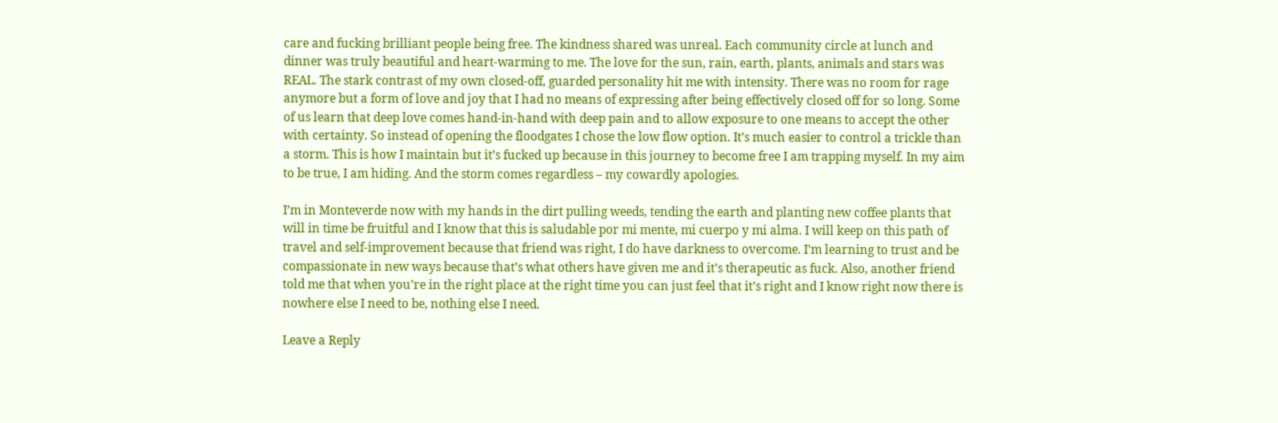care and fucking brilliant people being free. The kindness shared was unreal. Each community circle at lunch and dinner was truly beautiful and heart-warming to me. The love for the sun, rain, earth, plants, animals and stars was REAL. The stark contrast of my own closed-off, guarded personality hit me with intensity. There was no room for rage anymore but a form of love and joy that I had no means of expressing after being effectively closed off for so long. Some of us learn that deep love comes hand-in-hand with deep pain and to allow exposure to one means to accept the other with certainty. So instead of opening the floodgates I chose the low flow option. It’s much easier to control a trickle than a storm. This is how I maintain but it’s fucked up because in this journey to become free I am trapping myself. In my aim to be true, I am hiding. And the storm comes regardless – my cowardly apologies.

I’m in Monteverde now with my hands in the dirt pulling weeds, tending the earth and planting new coffee plants that will in time be fruitful and I know that this is saludable por mi mente, mi cuerpo y mi alma. I will keep on this path of travel and self-improvement because that friend was right, I do have darkness to overcome. I’m learning to trust and be compassionate in new ways because that’s what others have given me and it’s therapeutic as fuck. Also, another friend told me that when you’re in the right place at the right time you can just feel that it’s right and I know right now there is nowhere else I need to be, nothing else I need.

Leave a Reply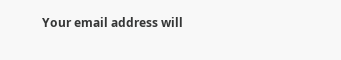Your email address will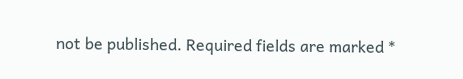not be published. Required fields are marked *